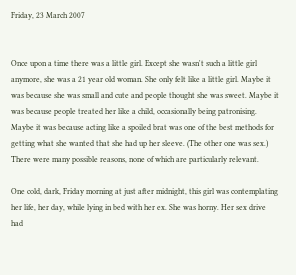Friday, 23 March 2007


Once upon a time there was a little girl. Except she wasn't such a little girl anymore, she was a 21 year old woman. She only felt like a little girl. Maybe it was because she was small and cute and people thought she was sweet. Maybe it was because people treated her like a child, occasionally being patronising. Maybe it was because acting like a spoiled brat was one of the best methods for getting what she wanted that she had up her sleeve. (The other one was sex.) There were many possible reasons, none of which are particularly relevant.

One cold, dark, Friday morning at just after midnight, this girl was contemplating her life, her day, while lying in bed with her ex. She was horny. Her sex drive had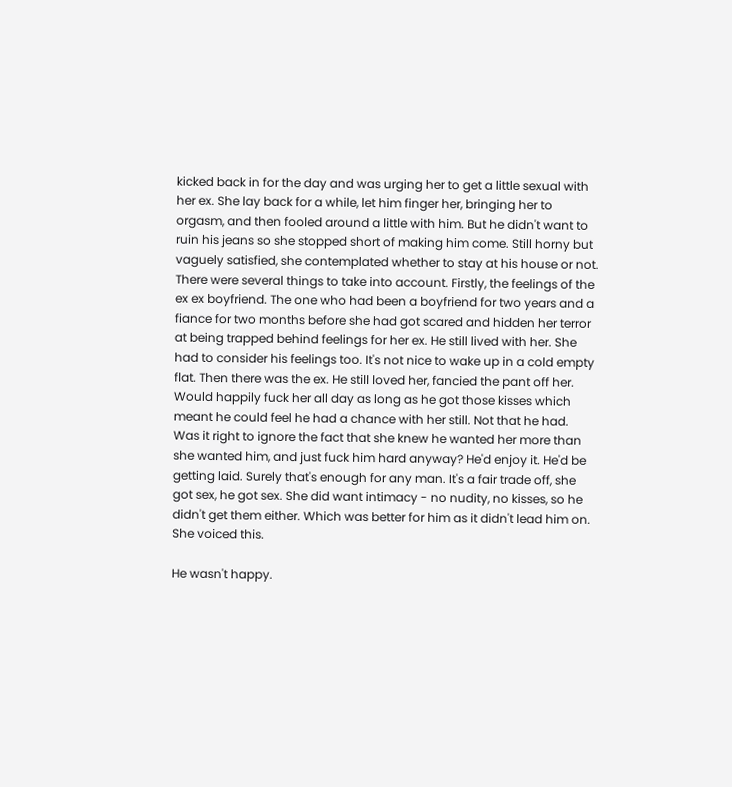kicked back in for the day and was urging her to get a little sexual with her ex. She lay back for a while, let him finger her, bringing her to orgasm, and then fooled around a little with him. But he didn't want to ruin his jeans so she stopped short of making him come. Still horny but vaguely satisfied, she contemplated whether to stay at his house or not. There were several things to take into account. Firstly, the feelings of the ex ex boyfriend. The one who had been a boyfriend for two years and a fiance for two months before she had got scared and hidden her terror at being trapped behind feelings for her ex. He still lived with her. She had to consider his feelings too. It's not nice to wake up in a cold empty flat. Then there was the ex. He still loved her, fancied the pant off her. Would happily fuck her all day as long as he got those kisses which meant he could feel he had a chance with her still. Not that he had. Was it right to ignore the fact that she knew he wanted her more than she wanted him, and just fuck him hard anyway? He'd enjoy it. He'd be getting laid. Surely that's enough for any man. It's a fair trade off, she got sex, he got sex. She did want intimacy - no nudity, no kisses, so he didn't get them either. Which was better for him as it didn't lead him on. She voiced this.

He wasn't happy.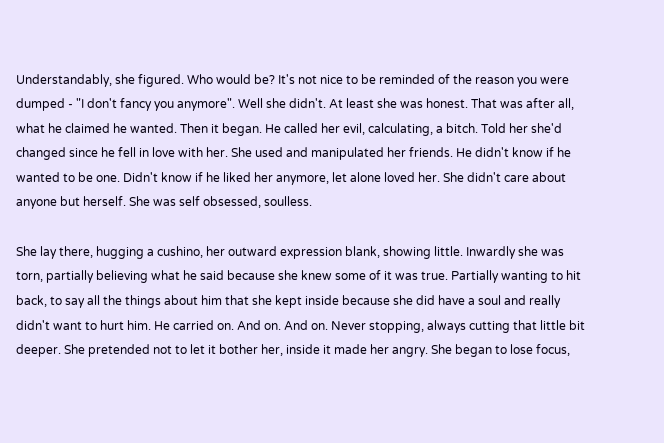Understandably, she figured. Who would be? It's not nice to be reminded of the reason you were dumped - "I don't fancy you anymore". Well she didn't. At least she was honest. That was after all, what he claimed he wanted. Then it began. He called her evil, calculating, a bitch. Told her she'd changed since he fell in love with her. She used and manipulated her friends. He didn't know if he wanted to be one. Didn't know if he liked her anymore, let alone loved her. She didn't care about anyone but herself. She was self obsessed, soulless.

She lay there, hugging a cushino, her outward expression blank, showing little. Inwardly she was torn, partially believing what he said because she knew some of it was true. Partially wanting to hit back, to say all the things about him that she kept inside because she did have a soul and really didn't want to hurt him. He carried on. And on. And on. Never stopping, always cutting that little bit deeper. She pretended not to let it bother her, inside it made her angry. She began to lose focus,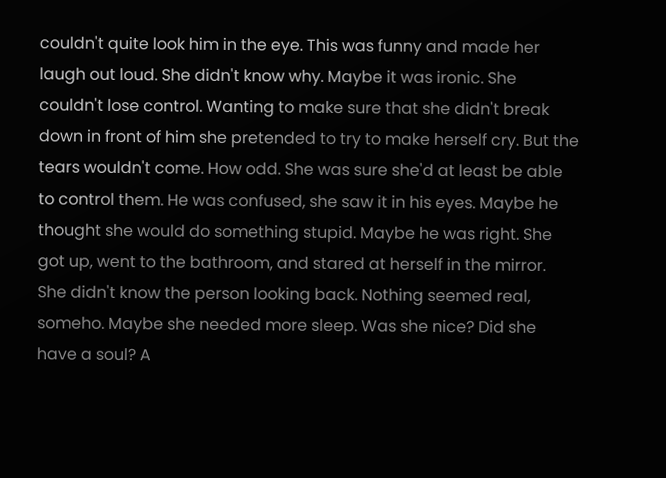couldn't quite look him in the eye. This was funny and made her laugh out loud. She didn't know why. Maybe it was ironic. She couldn't lose control. Wanting to make sure that she didn't break down in front of him she pretended to try to make herself cry. But the tears wouldn't come. How odd. She was sure she'd at least be able to control them. He was confused, she saw it in his eyes. Maybe he thought she would do something stupid. Maybe he was right. She got up, went to the bathroom, and stared at herself in the mirror. She didn't know the person looking back. Nothing seemed real, someho. Maybe she needed more sleep. Was she nice? Did she have a soul? A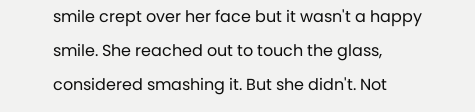smile crept over her face but it wasn't a happy smile. She reached out to touch the glass, considered smashing it. But she didn't. Not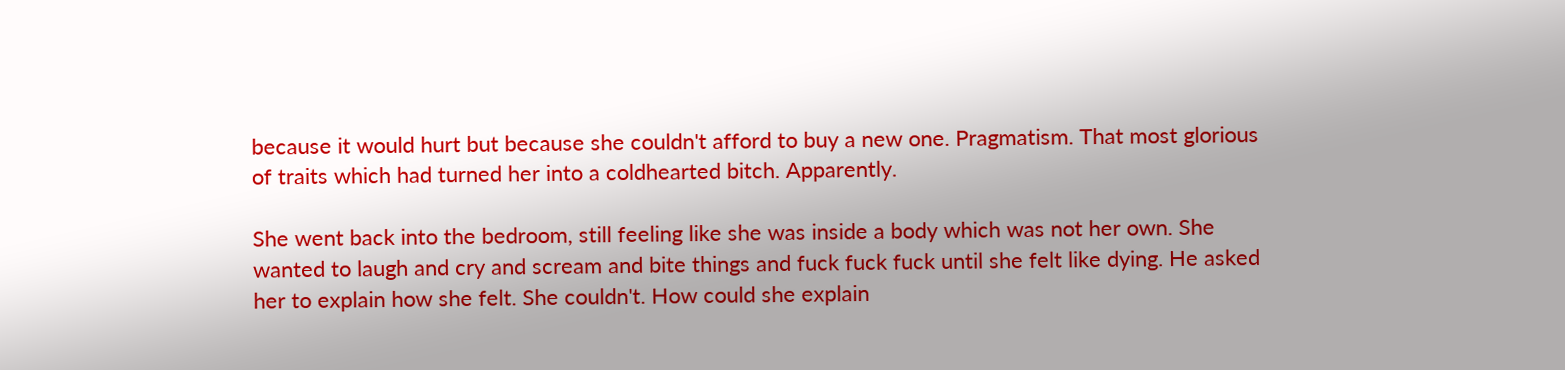because it would hurt but because she couldn't afford to buy a new one. Pragmatism. That most glorious of traits which had turned her into a coldhearted bitch. Apparently.

She went back into the bedroom, still feeling like she was inside a body which was not her own. She wanted to laugh and cry and scream and bite things and fuck fuck fuck until she felt like dying. He asked her to explain how she felt. She couldn't. How could she explain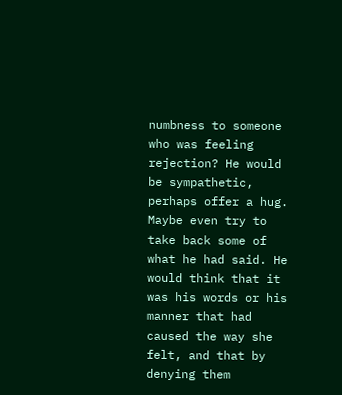numbness to someone who was feeling rejection? He would be sympathetic, perhaps offer a hug. Maybe even try to take back some of what he had said. He would think that it was his words or his manner that had caused the way she felt, and that by denying them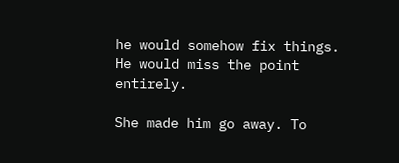he would somehow fix things. He would miss the point entirely.

She made him go away. To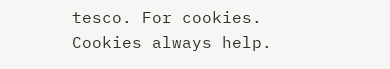tesco. For cookies. Cookies always help.